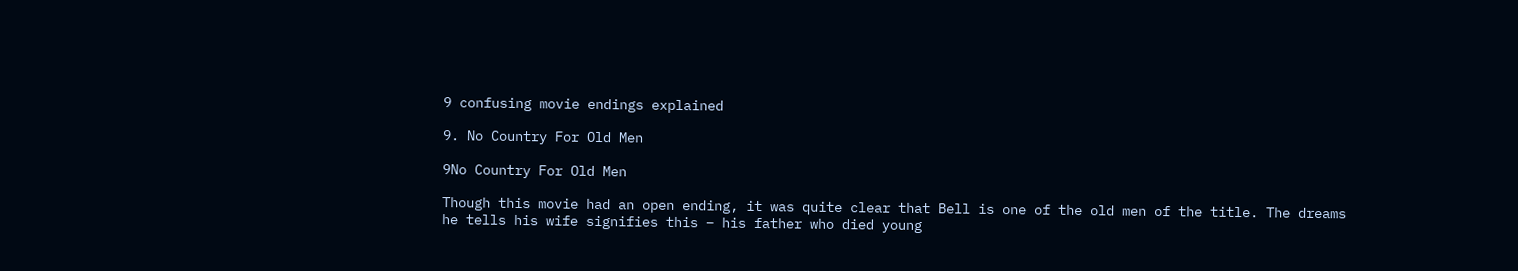9 confusing movie endings explained

9. No Country For Old Men

9No Country For Old Men

Though this movie had an open ending, it was quite clear that Bell is one of the old men of the title. The dreams he tells his wife signifies this – his father who died young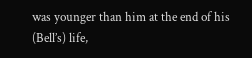was younger than him at the end of his (Bell’s) life,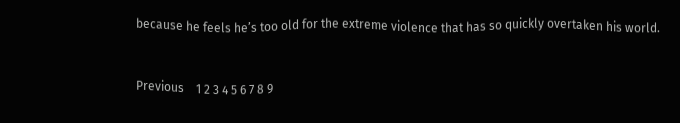because he feels he’s too old for the extreme violence that has so quickly overtaken his world.


Previous    1 2 3 4 5 6 7 8 9